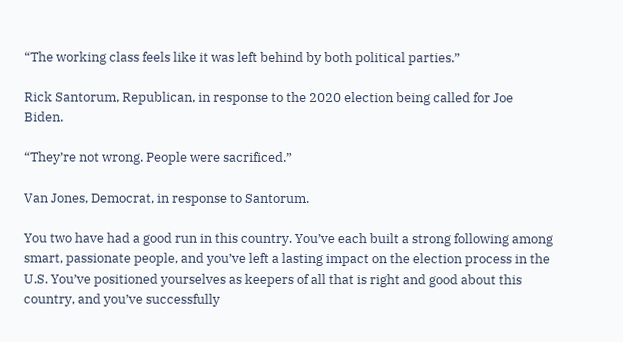“The working class feels like it was left behind by both political parties.”

Rick Santorum, Republican, in response to the 2020 election being called for Joe Biden.

“They’re not wrong. People were sacrificed.”

Van Jones, Democrat, in response to Santorum.

You two have had a good run in this country. You’ve each built a strong following among smart, passionate people, and you’ve left a lasting impact on the election process in the U.S. You’ve positioned yourselves as keepers of all that is right and good about this country, and you’ve successfully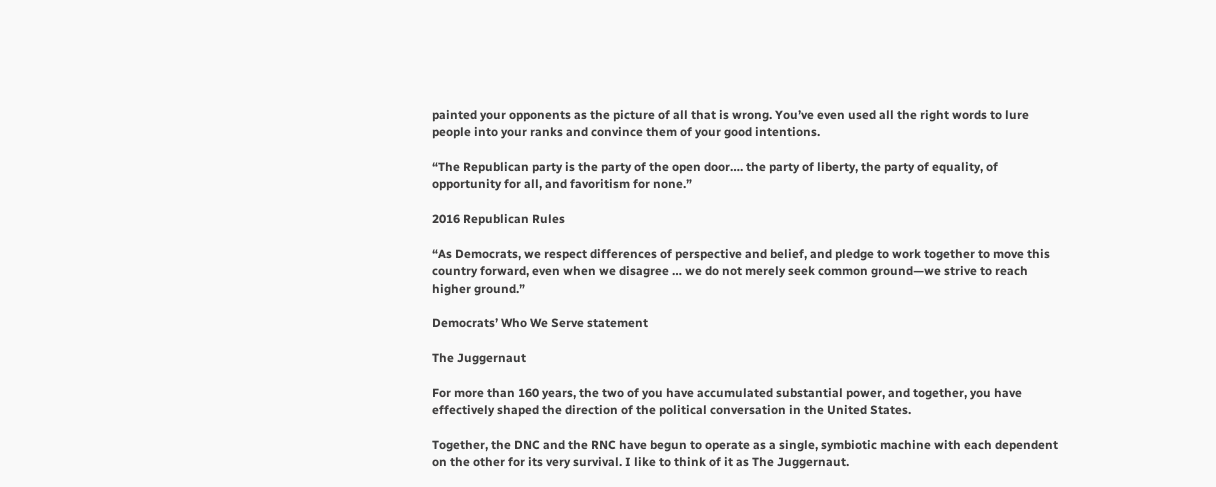painted your opponents as the picture of all that is wrong. You’ve even used all the right words to lure people into your ranks and convince them of your good intentions.

“The Republican party is the party of the open door…. the party of liberty, the party of equality, of opportunity for all, and favoritism for none.”

2016 Republican Rules

“As Democrats, we respect differences of perspective and belief, and pledge to work together to move this country forward, even when we disagree … we do not merely seek common ground—we strive to reach higher ground.”

Democrats’ Who We Serve statement

The Juggernaut

For more than 160 years, the two of you have accumulated substantial power, and together, you have effectively shaped the direction of the political conversation in the United States.

Together, the DNC and the RNC have begun to operate as a single, symbiotic machine with each dependent on the other for its very survival. I like to think of it as The Juggernaut.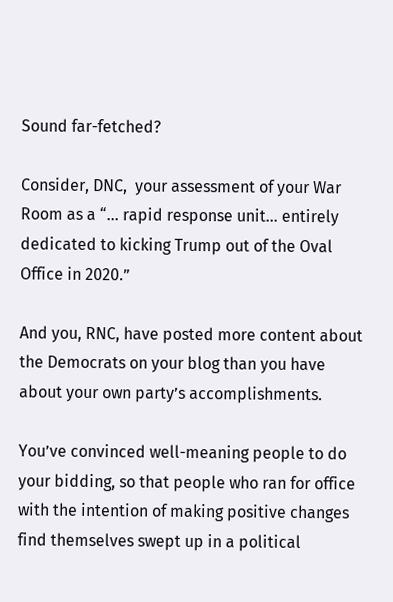Sound far-fetched?

Consider, DNC,  your assessment of your War Room as a “… rapid response unit… entirely dedicated to kicking Trump out of the Oval Office in 2020.”

And you, RNC, have posted more content about the Democrats on your blog than you have about your own party’s accomplishments.

You’ve convinced well-meaning people to do your bidding, so that people who ran for office with the intention of making positive changes find themselves swept up in a political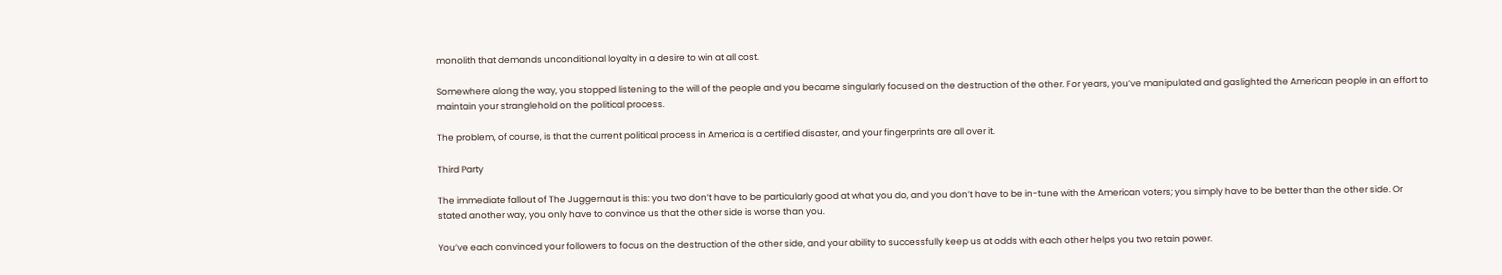monolith that demands unconditional loyalty in a desire to win at all cost.

Somewhere along the way, you stopped listening to the will of the people and you became singularly focused on the destruction of the other. For years, you’ve manipulated and gaslighted the American people in an effort to maintain your stranglehold on the political process.

The problem, of course, is that the current political process in America is a certified disaster, and your fingerprints are all over it.

Third Party

The immediate fallout of The Juggernaut is this: you two don’t have to be particularly good at what you do, and you don’t have to be in-tune with the American voters; you simply have to be better than the other side. Or stated another way, you only have to convince us that the other side is worse than you.

You’ve each convinced your followers to focus on the destruction of the other side, and your ability to successfully keep us at odds with each other helps you two retain power.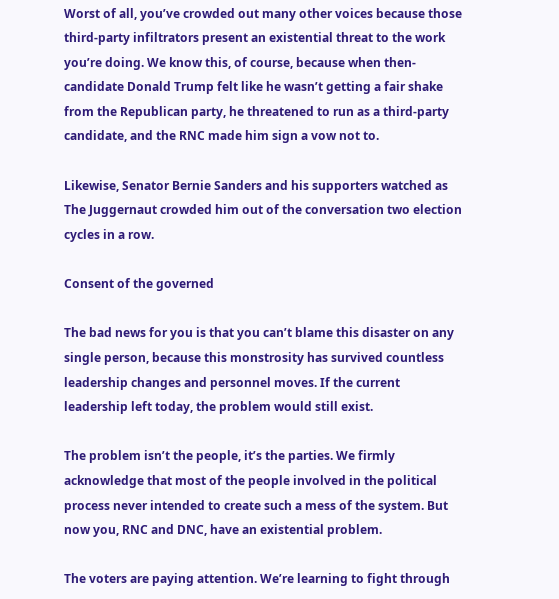Worst of all, you’ve crowded out many other voices because those third-party infiltrators present an existential threat to the work you’re doing. We know this, of course, because when then-candidate Donald Trump felt like he wasn’t getting a fair shake from the Republican party, he threatened to run as a third-party candidate, and the RNC made him sign a vow not to.

Likewise, Senator Bernie Sanders and his supporters watched as The Juggernaut crowded him out of the conversation two election cycles in a row.

Consent of the governed

The bad news for you is that you can’t blame this disaster on any single person, because this monstrosity has survived countless leadership changes and personnel moves. If the current leadership left today, the problem would still exist.

The problem isn’t the people, it’s the parties. We firmly acknowledge that most of the people involved in the political process never intended to create such a mess of the system. But now you, RNC and DNC, have an existential problem.

The voters are paying attention. We’re learning to fight through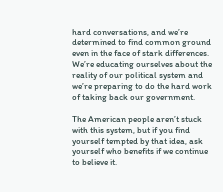hard conversations, and we’re determined to find common ground even in the face of stark differences. We’re educating ourselves about the reality of our political system and we’re preparing to do the hard work of taking back our government.

The American people aren’t stuck with this system, but if you find yourself tempted by that idea, ask yourself who benefits if we continue to believe it.